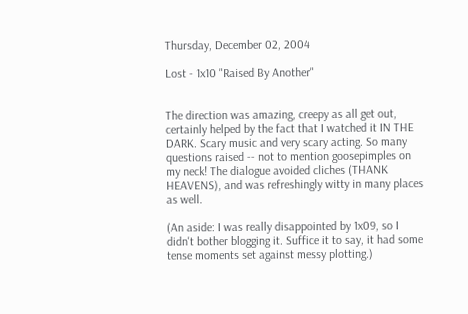Thursday, December 02, 2004

Lost - 1x10 "Raised By Another"


The direction was amazing, creepy as all get out, certainly helped by the fact that I watched it IN THE DARK. Scary music and very scary acting. So many questions raised -- not to mention goosepimples on my neck! The dialogue avoided cliches (THANK HEAVENS), and was refreshingly witty in many places as well.

(An aside: I was really disappointed by 1x09, so I didn't bother blogging it. Suffice it to say, it had some tense moments set against messy plotting.)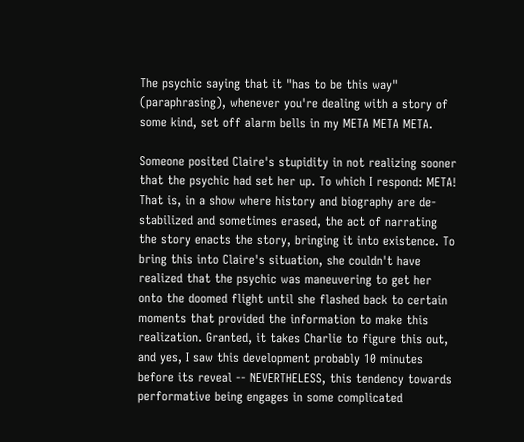The psychic saying that it "has to be this way" (paraphrasing), whenever you're dealing with a story of some kind, set off alarm bells in my META META META.

Someone posited Claire's stupidity in not realizing sooner that the psychic had set her up. To which I respond: META! That is, in a show where history and biography are de-stabilized and sometimes erased, the act of narrating the story enacts the story, bringing it into existence. To bring this into Claire's situation, she couldn't have realized that the psychic was maneuvering to get her onto the doomed flight until she flashed back to certain moments that provided the information to make this realization. Granted, it takes Charlie to figure this out, and yes, I saw this development probably 10 minutes before its reveal -- NEVERTHELESS, this tendency towards performative being engages in some complicated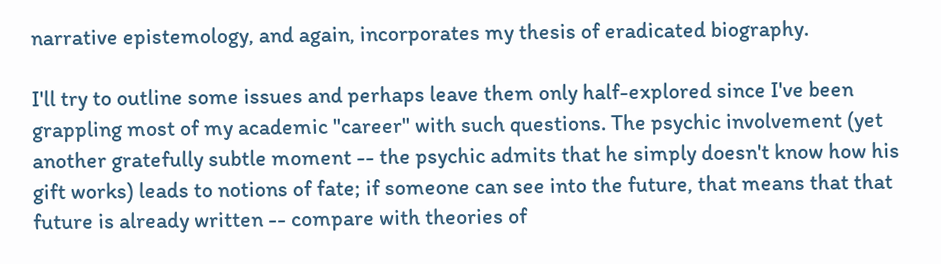narrative epistemology, and again, incorporates my thesis of eradicated biography.

I'll try to outline some issues and perhaps leave them only half-explored since I've been grappling most of my academic "career" with such questions. The psychic involvement (yet another gratefully subtle moment -- the psychic admits that he simply doesn't know how his gift works) leads to notions of fate; if someone can see into the future, that means that that future is already written -- compare with theories of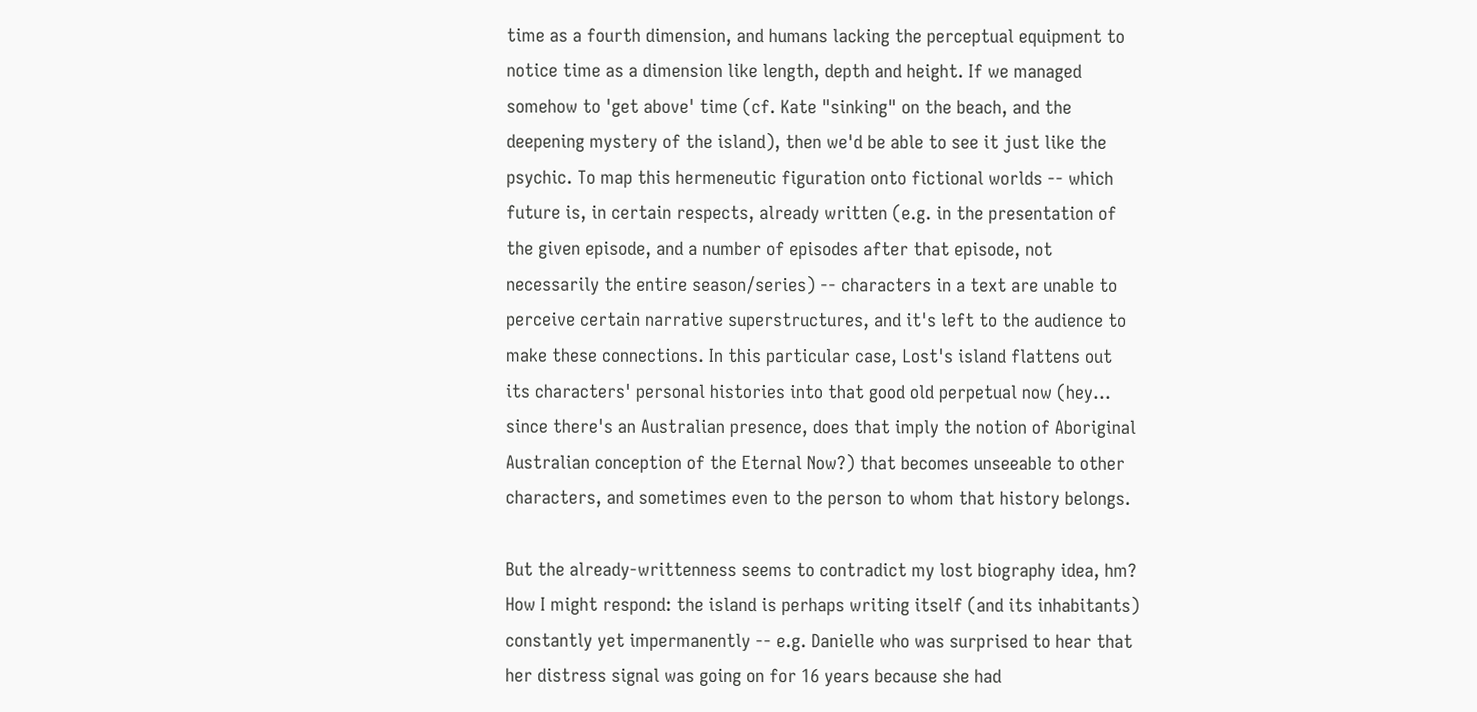time as a fourth dimension, and humans lacking the perceptual equipment to notice time as a dimension like length, depth and height. If we managed somehow to 'get above' time (cf. Kate "sinking" on the beach, and the deepening mystery of the island), then we'd be able to see it just like the psychic. To map this hermeneutic figuration onto fictional worlds -- which future is, in certain respects, already written (e.g. in the presentation of the given episode, and a number of episodes after that episode, not necessarily the entire season/series) -- characters in a text are unable to perceive certain narrative superstructures, and it's left to the audience to make these connections. In this particular case, Lost's island flattens out its characters' personal histories into that good old perpetual now (hey... since there's an Australian presence, does that imply the notion of Aboriginal Australian conception of the Eternal Now?) that becomes unseeable to other characters, and sometimes even to the person to whom that history belongs.

But the already-writtenness seems to contradict my lost biography idea, hm? How I might respond: the island is perhaps writing itself (and its inhabitants) constantly yet impermanently -- e.g. Danielle who was surprised to hear that her distress signal was going on for 16 years because she had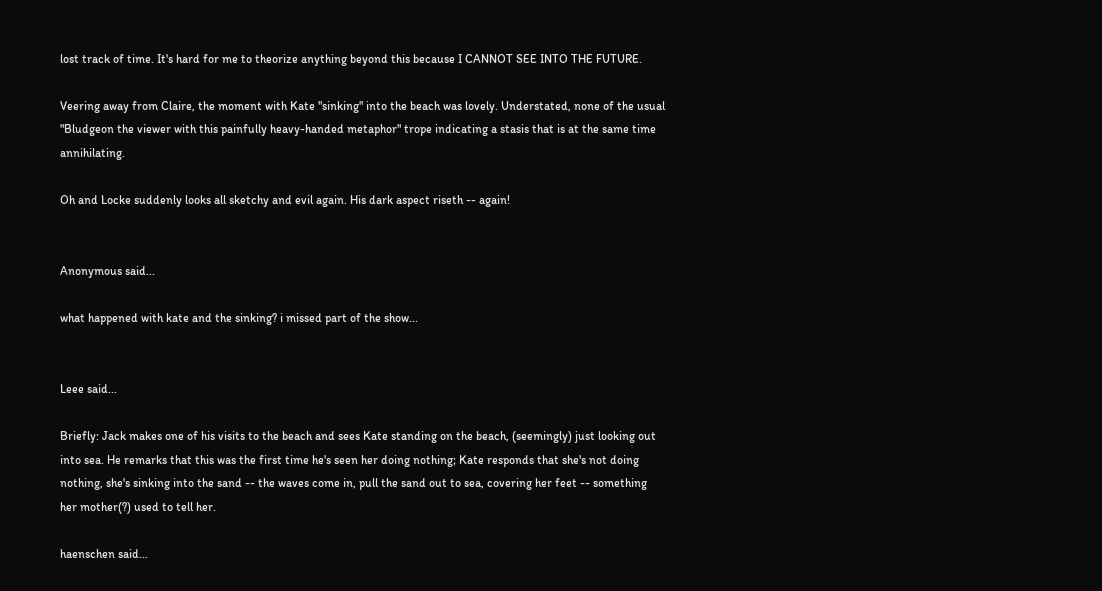lost track of time. It's hard for me to theorize anything beyond this because I CANNOT SEE INTO THE FUTURE.

Veering away from Claire, the moment with Kate "sinking" into the beach was lovely. Understated, none of the usual "Bludgeon the viewer with this painfully heavy-handed metaphor" trope indicating a stasis that is at the same time annihilating.

Oh and Locke suddenly looks all sketchy and evil again. His dark aspect riseth -- again!


Anonymous said...

what happened with kate and the sinking? i missed part of the show...


Leee said...

Briefly: Jack makes one of his visits to the beach and sees Kate standing on the beach, (seemingly) just looking out into sea. He remarks that this was the first time he's seen her doing nothing; Kate responds that she's not doing nothing, she's sinking into the sand -- the waves come in, pull the sand out to sea, covering her feet -- something her mother(?) used to tell her.

haenschen said...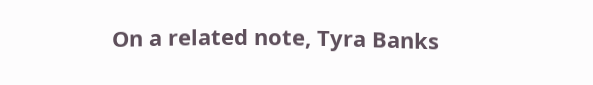On a related note, Tyra Banks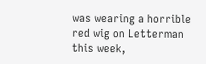was wearing a horrible red wig on Letterman this week,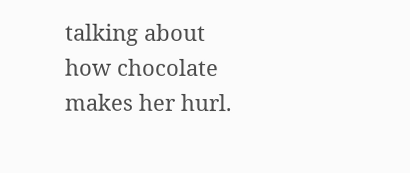talking about how chocolate makes her hurl.